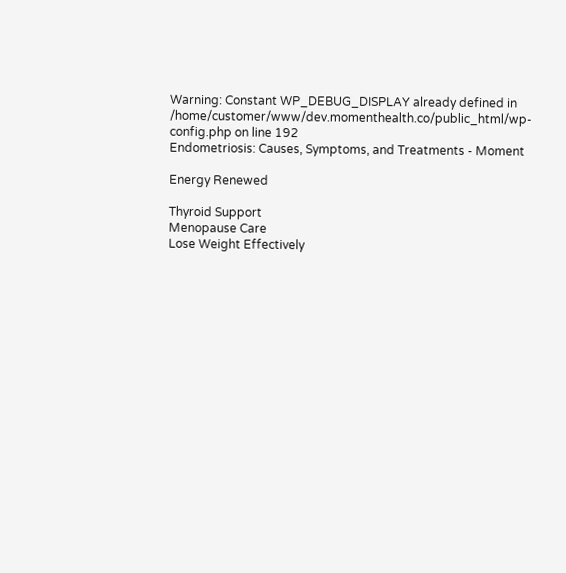Warning: Constant WP_DEBUG_DISPLAY already defined in /home/customer/www/dev.momenthealth.co/public_html/wp-config.php on line 192
Endometriosis: Causes, Symptoms, and Treatments - Moment

Energy Renewed

Thyroid Support
Menopause Care
Lose Weight Effectively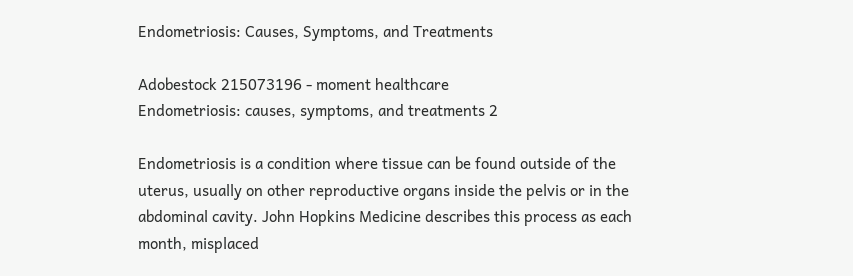Endometriosis: Causes, Symptoms, and Treatments

Adobestock 215073196 - moment healthcare
Endometriosis: causes, symptoms, and treatments 2

Endometriosis is a condition where tissue can be found outside of the uterus, usually on other reproductive organs inside the pelvis or in the abdominal cavity. John Hopkins Medicine describes this process as each month, misplaced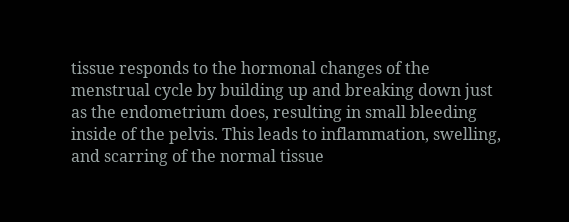tissue responds to the hormonal changes of the menstrual cycle by building up and breaking down just as the endometrium does, resulting in small bleeding inside of the pelvis. This leads to inflammation, swelling, and scarring of the normal tissue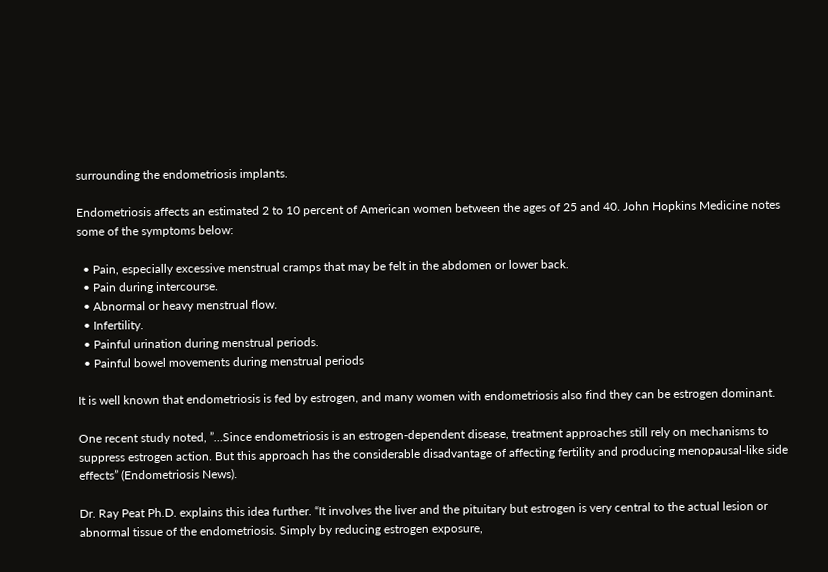surrounding the endometriosis implants.

Endometriosis affects an estimated 2 to 10 percent of American women between the ages of 25 and 40. John Hopkins Medicine notes some of the symptoms below:

  • Pain, especially excessive menstrual cramps that may be felt in the abdomen or lower back.
  • Pain during intercourse.
  • Abnormal or heavy menstrual flow.
  • Infertility.
  • Painful urination during menstrual periods.
  • Painful bowel movements during menstrual periods

It is well known that endometriosis is fed by estrogen, and many women with endometriosis also find they can be estrogen dominant.

One recent study noted, ”…Since endometriosis is an estrogen-dependent disease, treatment approaches still rely on mechanisms to suppress estrogen action. But this approach has the considerable disadvantage of affecting fertility and producing menopausal-like side effects” (Endometriosis News).

Dr. Ray Peat Ph.D. explains this idea further. “It involves the liver and the pituitary but estrogen is very central to the actual lesion or abnormal tissue of the endometriosis. Simply by reducing estrogen exposure,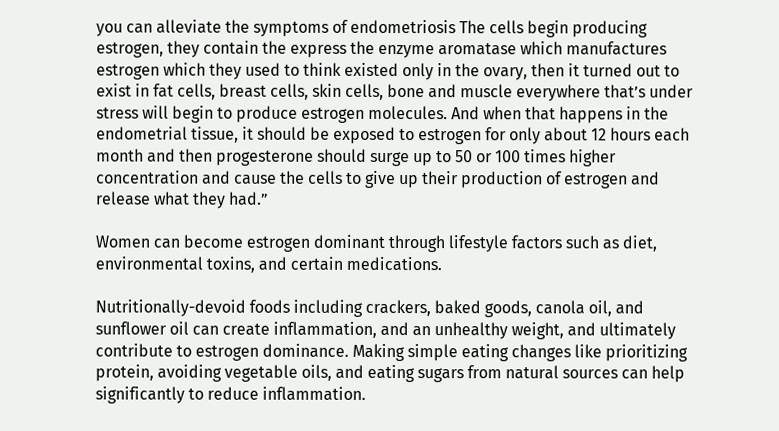you can alleviate the symptoms of endometriosis The cells begin producing estrogen, they contain the express the enzyme aromatase which manufactures estrogen which they used to think existed only in the ovary, then it turned out to exist in fat cells, breast cells, skin cells, bone and muscle everywhere that’s under stress will begin to produce estrogen molecules. And when that happens in the endometrial tissue, it should be exposed to estrogen for only about 12 hours each month and then progesterone should surge up to 50 or 100 times higher concentration and cause the cells to give up their production of estrogen and release what they had.”

Women can become estrogen dominant through lifestyle factors such as diet, environmental toxins, and certain medications.

Nutritionally-devoid foods including crackers, baked goods, canola oil, and sunflower oil can create inflammation, and an unhealthy weight, and ultimately contribute to estrogen dominance. Making simple eating changes like prioritizing protein, avoiding vegetable oils, and eating sugars from natural sources can help significantly to reduce inflammation.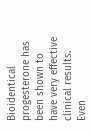Bioidentical progesterone has been shown to have very effective clinical results. Even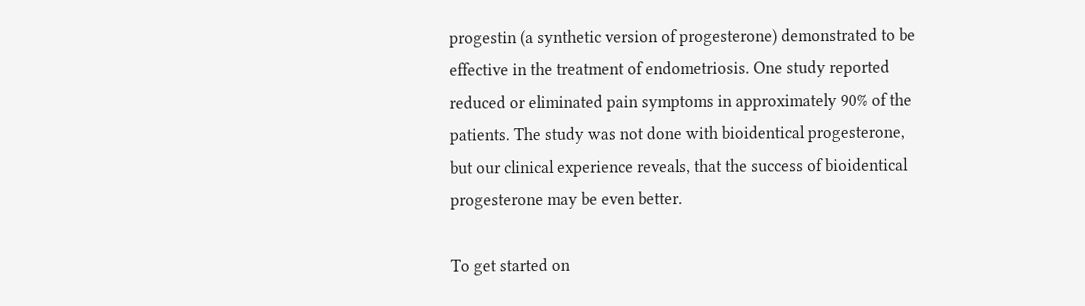progestin (a synthetic version of progesterone) demonstrated to be effective in the treatment of endometriosis. One study reported reduced or eliminated pain symptoms in approximately 90% of the patients. The study was not done with bioidentical progesterone, but our clinical experience reveals, that the success of bioidentical progesterone may be even better.

To get started on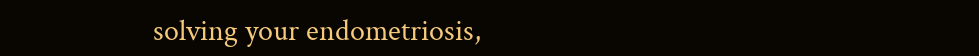solving your endometriosis,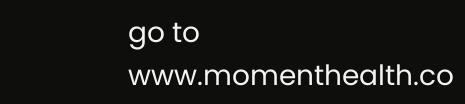go to www.momenthealth.co